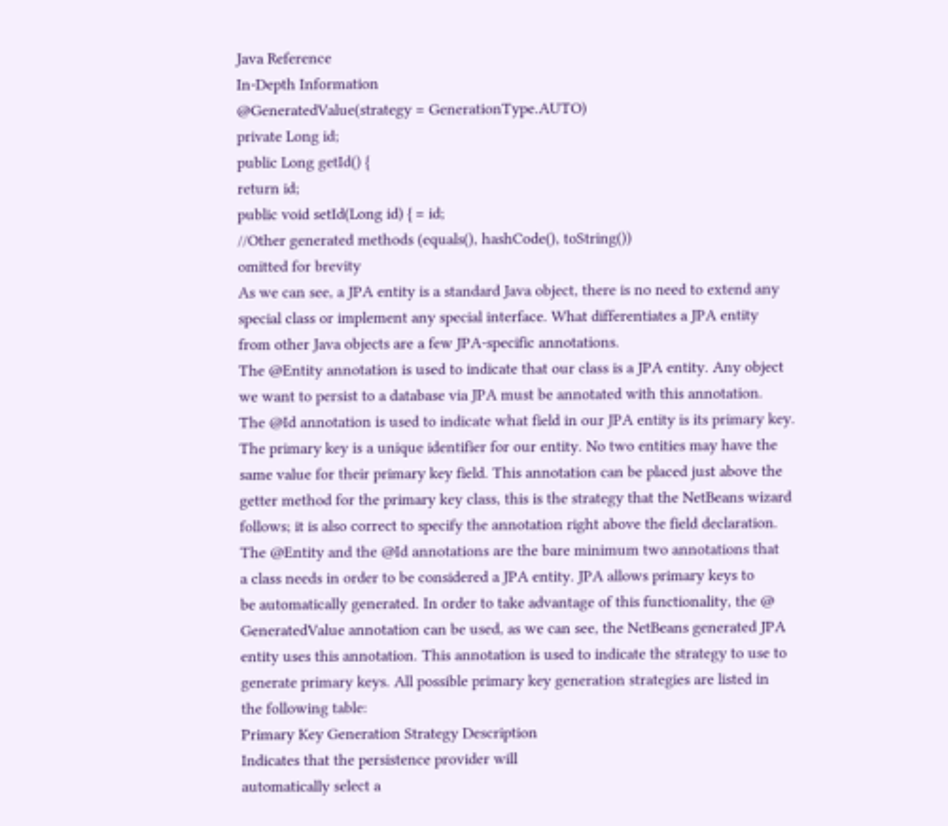Java Reference
In-Depth Information
@GeneratedValue(strategy = GenerationType.AUTO)
private Long id;
public Long getId() {
return id;
public void setId(Long id) { = id;
//Other generated methods (equals(), hashCode(), toString())
omitted for brevity
As we can see, a JPA entity is a standard Java object, there is no need to extend any
special class or implement any special interface. What differentiates a JPA entity
from other Java objects are a few JPA-specific annotations.
The @Entity annotation is used to indicate that our class is a JPA entity. Any object
we want to persist to a database via JPA must be annotated with this annotation.
The @Id annotation is used to indicate what field in our JPA entity is its primary key.
The primary key is a unique identifier for our entity. No two entities may have the
same value for their primary key field. This annotation can be placed just above the
getter method for the primary key class, this is the strategy that the NetBeans wizard
follows; it is also correct to specify the annotation right above the field declaration.
The @Entity and the @Id annotations are the bare minimum two annotations that
a class needs in order to be considered a JPA entity. JPA allows primary keys to
be automatically generated. In order to take advantage of this functionality, the @
GeneratedValue annotation can be used, as we can see, the NetBeans generated JPA
entity uses this annotation. This annotation is used to indicate the strategy to use to
generate primary keys. All possible primary key generation strategies are listed in
the following table:
Primary Key Generation Strategy Description
Indicates that the persistence provider will
automatically select a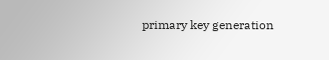primary key generation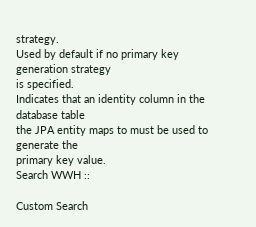strategy.
Used by default if no primary key generation strategy
is specified.
Indicates that an identity column in the database table
the JPA entity maps to must be used to generate the
primary key value.
Search WWH ::

Custom Search